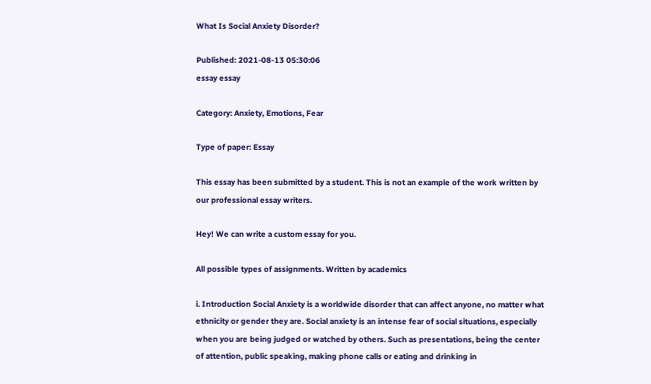What Is Social Anxiety Disorder?

Published: 2021-08-13 05:30:06
essay essay

Category: Anxiety, Emotions, Fear

Type of paper: Essay

This essay has been submitted by a student. This is not an example of the work written by our professional essay writers.

Hey! We can write a custom essay for you.

All possible types of assignments. Written by academics

i. Introduction Social Anxiety is a worldwide disorder that can affect anyone, no matter what ethnicity or gender they are. Social anxiety is an intense fear of social situations, especially when you are being judged or watched by others. Such as presentations, being the center of attention, public speaking, making phone calls or eating and drinking in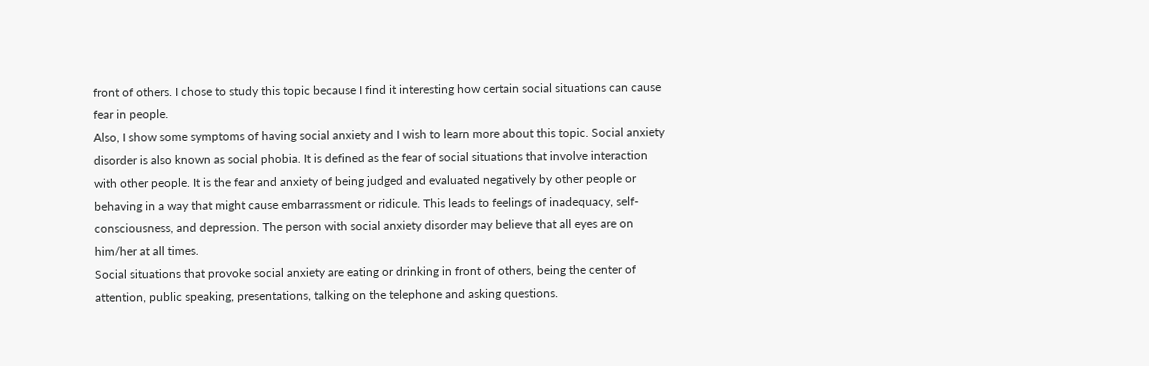front of others. I chose to study this topic because I find it interesting how certain social situations can cause fear in people.
Also, I show some symptoms of having social anxiety and I wish to learn more about this topic. Social anxiety disorder is also known as social phobia. It is defined as the fear of social situations that involve interaction with other people. It is the fear and anxiety of being judged and evaluated negatively by other people or behaving in a way that might cause embarrassment or ridicule. This leads to feelings of inadequacy, self-consciousness, and depression. The person with social anxiety disorder may believe that all eyes are on him/her at all times.
Social situations that provoke social anxiety are eating or drinking in front of others, being the center of attention, public speaking, presentations, talking on the telephone and asking questions.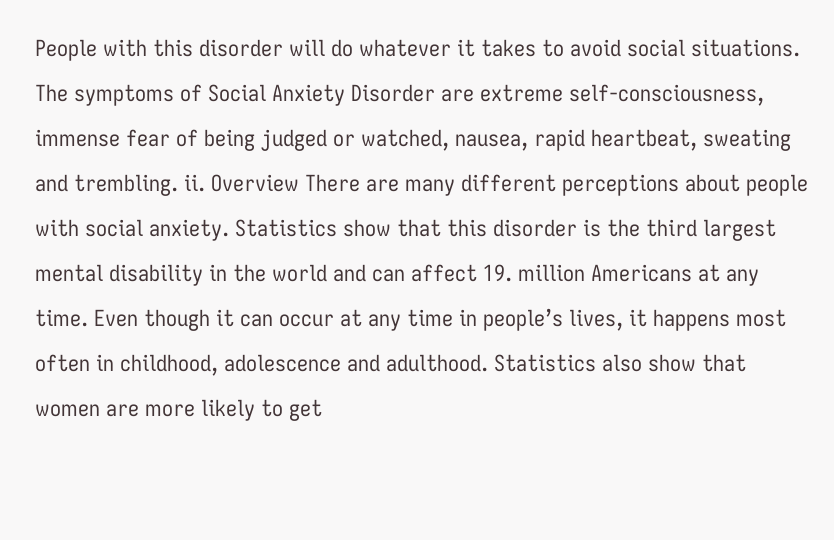People with this disorder will do whatever it takes to avoid social situations. The symptoms of Social Anxiety Disorder are extreme self-consciousness, immense fear of being judged or watched, nausea, rapid heartbeat, sweating and trembling. ii. Overview There are many different perceptions about people with social anxiety. Statistics show that this disorder is the third largest mental disability in the world and can affect 19. million Americans at any time. Even though it can occur at any time in people’s lives, it happens most often in childhood, adolescence and adulthood. Statistics also show that women are more likely to get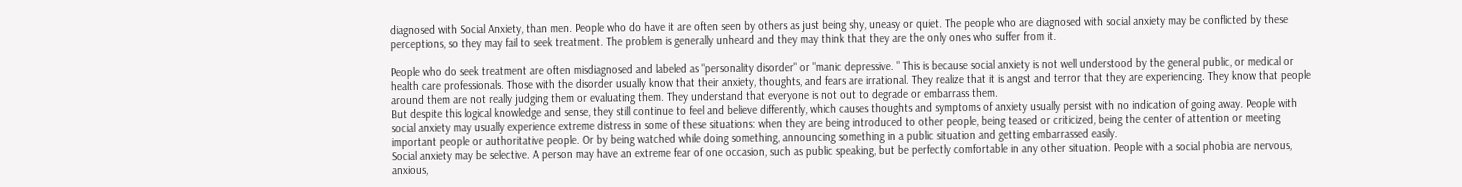diagnosed with Social Anxiety, than men. People who do have it are often seen by others as just being shy, uneasy or quiet. The people who are diagnosed with social anxiety may be conflicted by these perceptions, so they may fail to seek treatment. The problem is generally unheard and they may think that they are the only ones who suffer from it.

People who do seek treatment are often misdiagnosed and labeled as "personality disorder" or "manic depressive. " This is because social anxiety is not well understood by the general public, or medical or health care professionals. Those with the disorder usually know that their anxiety, thoughts, and fears are irrational. They realize that it is angst and terror that they are experiencing. They know that people around them are not really judging them or evaluating them. They understand that everyone is not out to degrade or embarrass them.
But despite this logical knowledge and sense, they still continue to feel and believe differently, which causes thoughts and symptoms of anxiety usually persist with no indication of going away. People with social anxiety may usually experience extreme distress in some of these situations: when they are being introduced to other people, being teased or criticized, being the center of attention or meeting important people or authoritative people. Or by being watched while doing something, announcing something in a public situation and getting embarrassed easily.
Social anxiety may be selective. A person may have an extreme fear of one occasion, such as public speaking, but be perfectly comfortable in any other situation. People with a social phobia are nervous, anxious,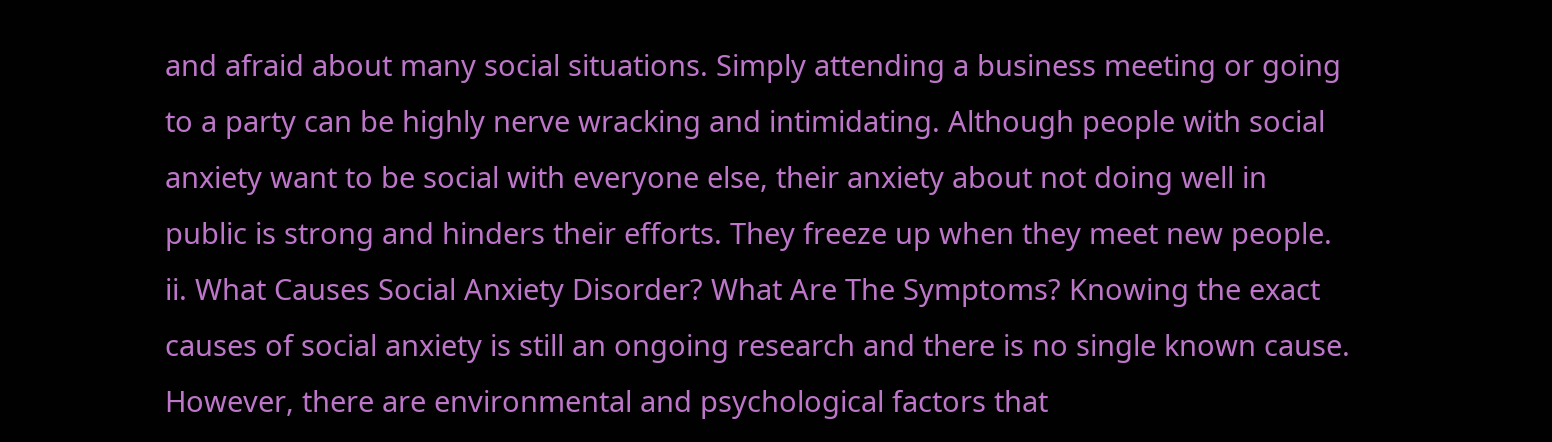and afraid about many social situations. Simply attending a business meeting or going to a party can be highly nerve wracking and intimidating. Although people with social anxiety want to be social with everyone else, their anxiety about not doing well in public is strong and hinders their efforts. They freeze up when they meet new people. ii. What Causes Social Anxiety Disorder? What Are The Symptoms? Knowing the exact causes of social anxiety is still an ongoing research and there is no single known cause. However, there are environmental and psychological factors that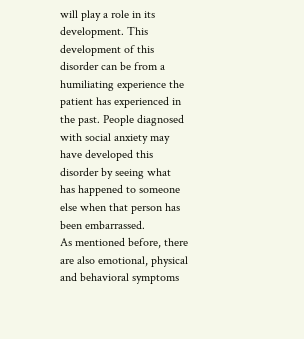will play a role in its development. This development of this disorder can be from a humiliating experience the patient has experienced in the past. People diagnosed with social anxiety may have developed this disorder by seeing what has happened to someone else when that person has been embarrassed.
As mentioned before, there are also emotional, physical and behavioral symptoms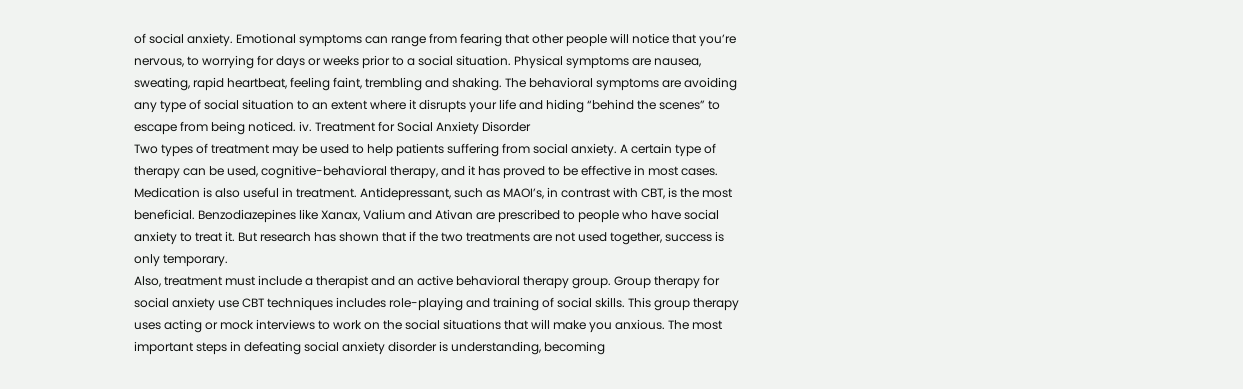of social anxiety. Emotional symptoms can range from fearing that other people will notice that you’re nervous, to worrying for days or weeks prior to a social situation. Physical symptoms are nausea, sweating, rapid heartbeat, feeling faint, trembling and shaking. The behavioral symptoms are avoiding any type of social situation to an extent where it disrupts your life and hiding “behind the scenes” to escape from being noticed. iv. Treatment for Social Anxiety Disorder
Two types of treatment may be used to help patients suffering from social anxiety. A certain type of therapy can be used, cognitive-behavioral therapy, and it has proved to be effective in most cases. Medication is also useful in treatment. Antidepressant, such as MAOI’s, in contrast with CBT, is the most beneficial. Benzodiazepines like Xanax, Valium and Ativan are prescribed to people who have social anxiety to treat it. But research has shown that if the two treatments are not used together, success is only temporary.
Also, treatment must include a therapist and an active behavioral therapy group. Group therapy for social anxiety use CBT techniques includes role-playing and training of social skills. This group therapy uses acting or mock interviews to work on the social situations that will make you anxious. The most important steps in defeating social anxiety disorder is understanding, becoming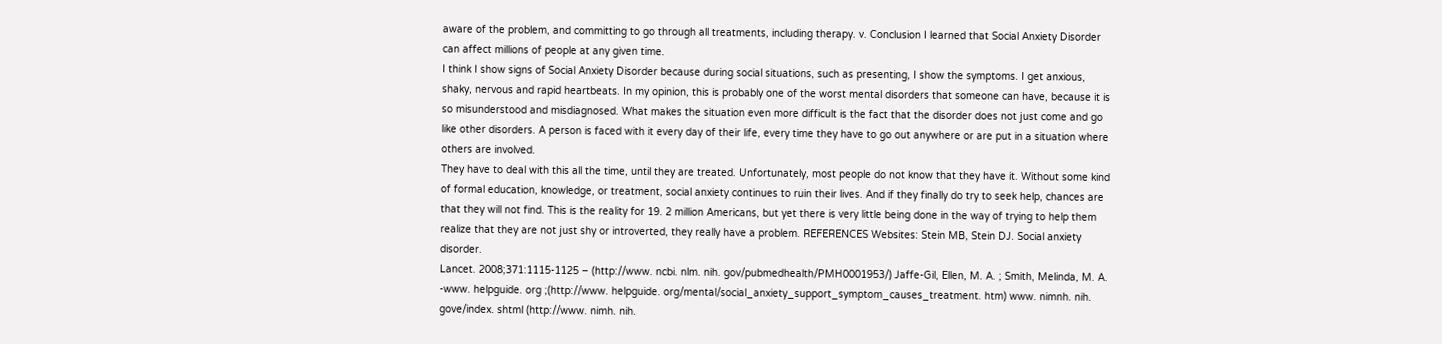aware of the problem, and committing to go through all treatments, including therapy. v. Conclusion I learned that Social Anxiety Disorder can affect millions of people at any given time.
I think I show signs of Social Anxiety Disorder because during social situations, such as presenting, I show the symptoms. I get anxious, shaky, nervous and rapid heartbeats. In my opinion, this is probably one of the worst mental disorders that someone can have, because it is so misunderstood and misdiagnosed. What makes the situation even more difficult is the fact that the disorder does not just come and go like other disorders. A person is faced with it every day of their life, every time they have to go out anywhere or are put in a situation where others are involved.
They have to deal with this all the time, until they are treated. Unfortunately, most people do not know that they have it. Without some kind of formal education, knowledge, or treatment, social anxiety continues to ruin their lives. And if they finally do try to seek help, chances are that they will not find. This is the reality for 19. 2 million Americans, but yet there is very little being done in the way of trying to help them realize that they are not just shy or introverted, they really have a problem. REFERENCES Websites: Stein MB, Stein DJ. Social anxiety disorder.
Lancet. 2008;371:1115-1125 – (http://www. ncbi. nlm. nih. gov/pubmedhealth/PMH0001953/) Jaffe-Gil, Ellen, M. A. ; Smith, Melinda, M. A. -www. helpguide. org ;(http://www. helpguide. org/mental/social_anxiety_support_symptom_causes_treatment. htm) www. nimnh. nih. gove/index. shtml (http://www. nimh. nih.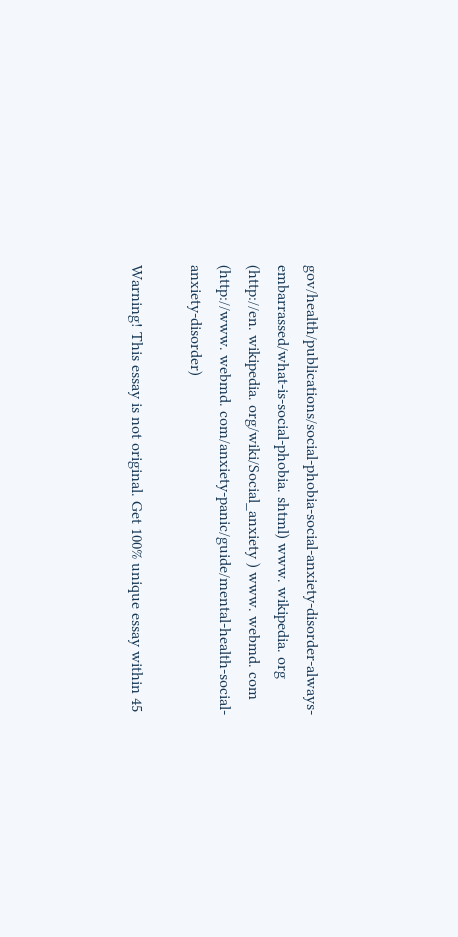gov/health/publications/social-phobia-social-anxiety-disorder-always-embarrassed/what-is-social-phobia. shtml) www. wikipedia. org (http://en. wikipedia. org/wiki/Social_anxiety ) www. webmd. com (http://www. webmd. com/anxiety-panic/guide/mental-health-social-anxiety-disorder)

Warning! This essay is not original. Get 100% unique essay within 45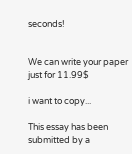seconds!


We can write your paper just for 11.99$

i want to copy...

This essay has been submitted by a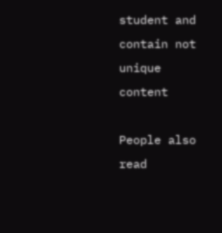student and contain not unique content

People also read